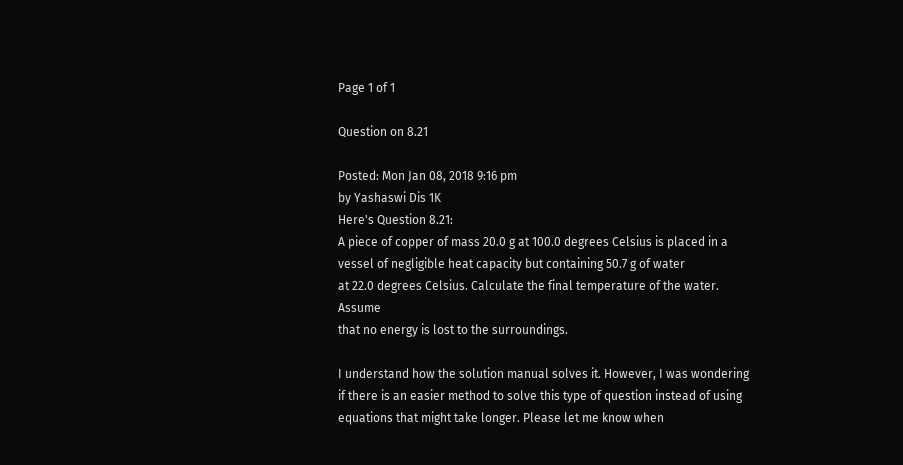Page 1 of 1

Question on 8.21

Posted: Mon Jan 08, 2018 9:16 pm
by Yashaswi Dis 1K
Here's Question 8.21:
A piece of copper of mass 20.0 g at 100.0 degrees Celsius is placed in a
vessel of negligible heat capacity but containing 50.7 g of water
at 22.0 degrees Celsius. Calculate the final temperature of the water. Assume
that no energy is lost to the surroundings.

I understand how the solution manual solves it. However, I was wondering if there is an easier method to solve this type of question instead of using equations that might take longer. Please let me know when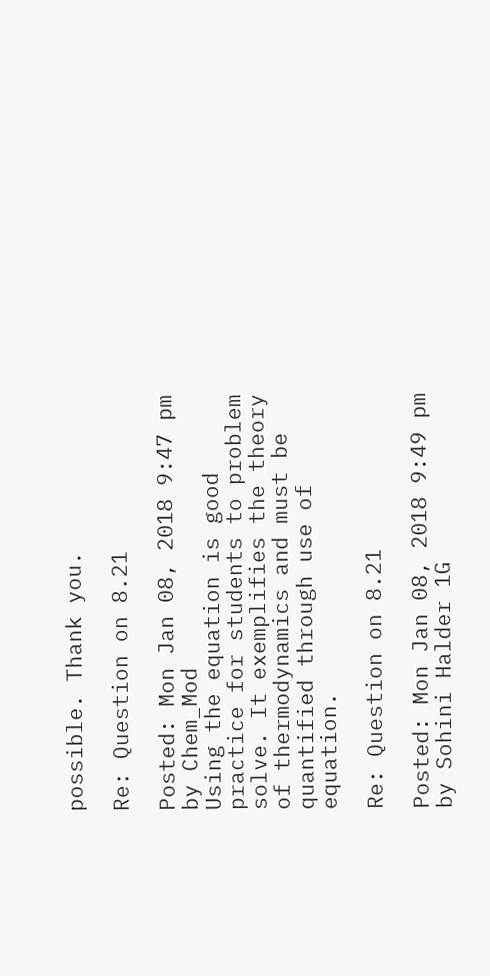possible. Thank you.

Re: Question on 8.21

Posted: Mon Jan 08, 2018 9:47 pm
by Chem_Mod
Using the equation is good practice for students to problem solve. It exemplifies the theory of thermodynamics and must be quantified through use of equation.

Re: Question on 8.21

Posted: Mon Jan 08, 2018 9:49 pm
by Sohini Halder 1G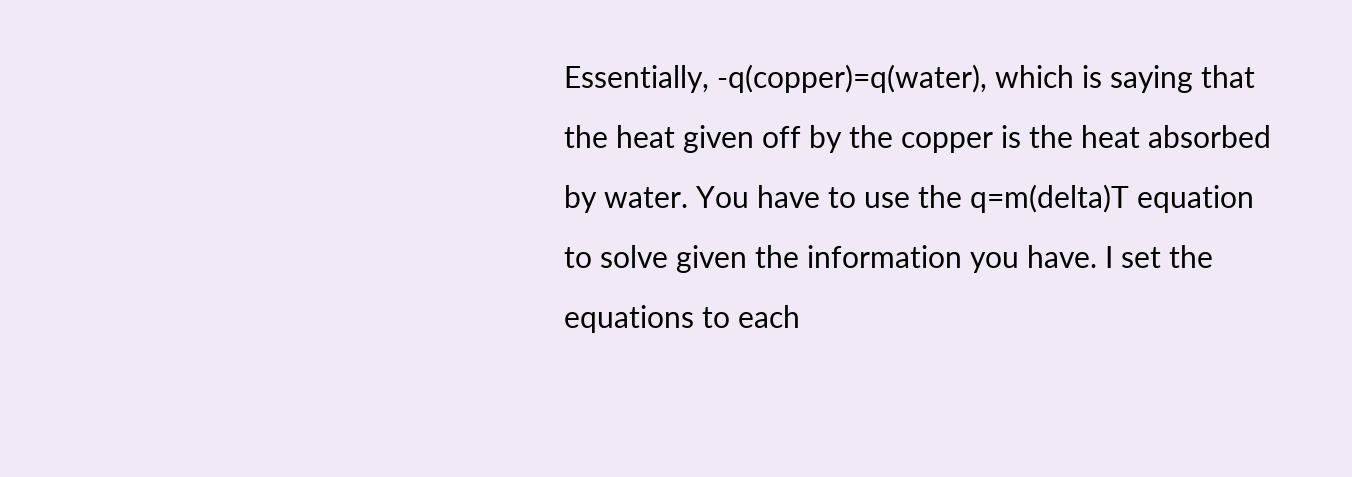Essentially, -q(copper)=q(water), which is saying that the heat given off by the copper is the heat absorbed by water. You have to use the q=m(delta)T equation to solve given the information you have. I set the equations to each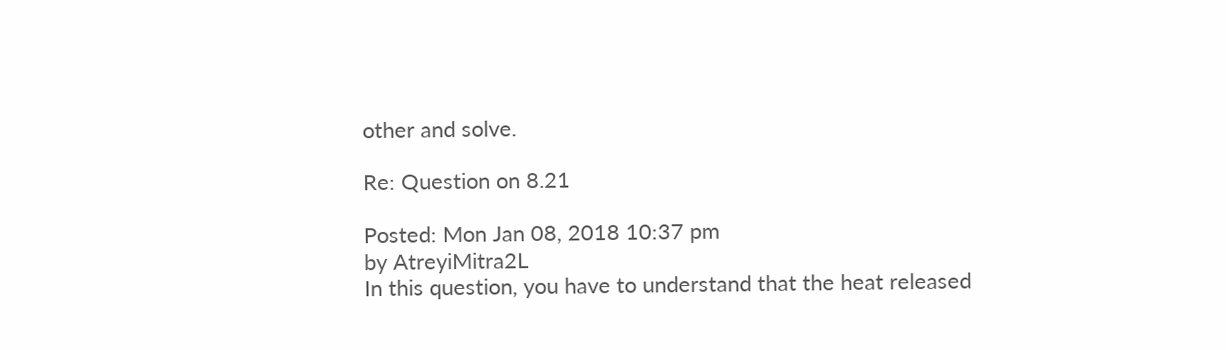other and solve.

Re: Question on 8.21

Posted: Mon Jan 08, 2018 10:37 pm
by AtreyiMitra2L
In this question, you have to understand that the heat released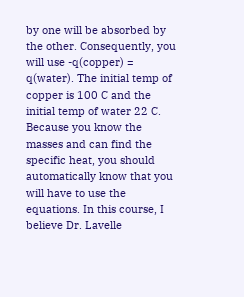by one will be absorbed by the other. Consequently, you will use -q(copper) = q(water). The initial temp of copper is 100 C and the initial temp of water 22 C. Because you know the masses and can find the specific heat, you should automatically know that you will have to use the equations. In this course, I believe Dr. Lavelle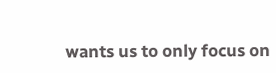wants us to only focus on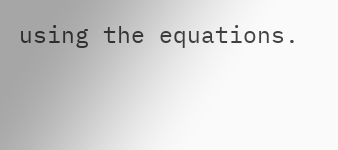using the equations.